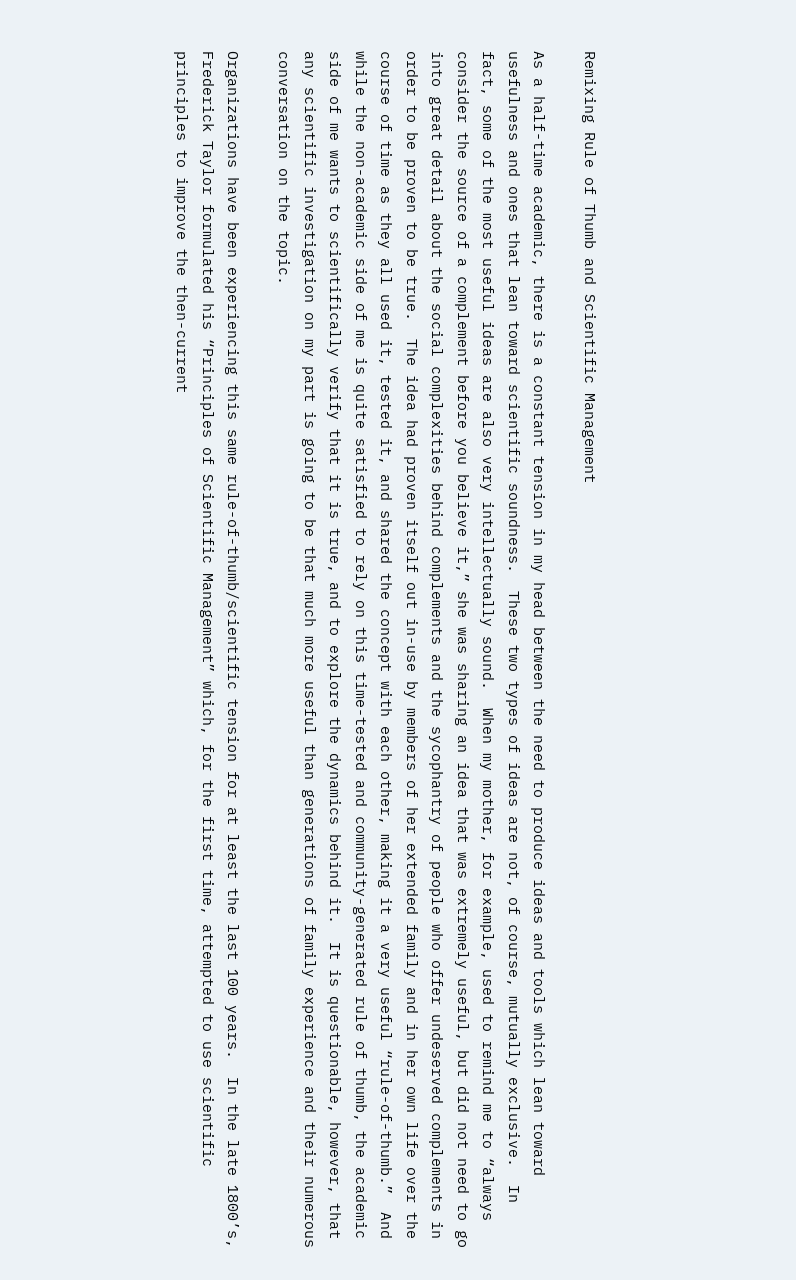Remixing Rule of Thumb and Scientific Management

As a half-time academic, there is a constant tension in my head between the need to produce ideas and tools which lean toward usefulness and ones that lean toward scientific soundness.  These two types of ideas are not, of course, mutually exclusive.  In fact, some of the most useful ideas are also very intellectually sound.  When my mother, for example, used to remind me to “always consider the source of a complement before you believe it,” she was sharing an idea that was extremely useful, but did not need to go into great detail about the social complexities behind complements and the sycophantry of people who offer undeserved complements in order to be proven to be true.  The idea had proven itself out in-use by members of her extended family and in her own life over the course of time as they all used it, tested it, and shared the concept with each other, making it a very useful “rule-of-thumb.”  And while the non-academic side of me is quite satisfied to rely on this time-tested and community-generated rule of thumb, the academic side of me wants to scientifically verify that it is true, and to explore the dynamics behind it.  It is questionable, however, that any scientific investigation on my part is going to be that much more useful than generations of family experience and their numerous conversation on the topic.

Organizations have been experiencing this same rule-of-thumb/scientific tension for at least the last 100 years.  In the late 1800’s, Frederick Taylor formulated his “Principles of Scientific Management” which, for the first time, attempted to use scientific principles to improve the then-current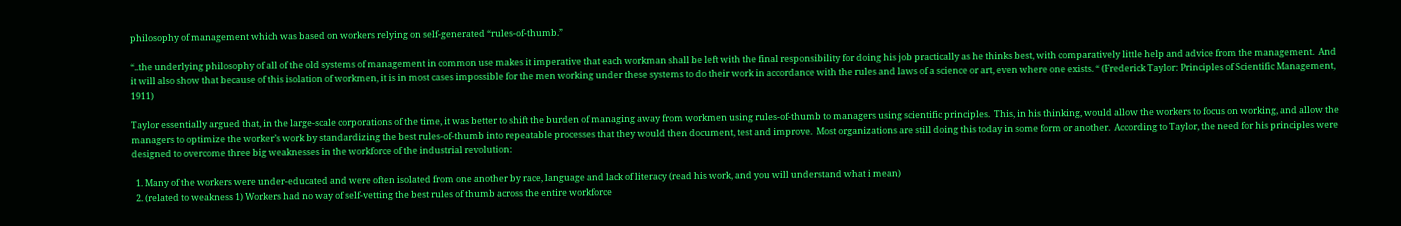philosophy of management which was based on workers relying on self-generated “rules-of-thumb.”

“..the underlying philosophy of all of the old systems of management in common use makes it imperative that each workman shall be left with the final responsibility for doing his job practically as he thinks best, with comparatively little help and advice from the management.  And it will also show that because of this isolation of workmen, it is in most cases impossible for the men working under these systems to do their work in accordance with the rules and laws of a science or art, even where one exists. “ (Frederick Taylor: Principles of Scientific Management, 1911)

Taylor essentially argued that, in the large-scale corporations of the time, it was better to shift the burden of managing away from workmen using rules-of-thumb to managers using scientific principles.  This, in his thinking, would allow the workers to focus on working, and allow the managers to optimize the worker’s work by standardizing the best rules-of-thumb into repeatable processes that they would then document, test and improve.  Most organizations are still doing this today in some form or another.  According to Taylor, the need for his principles were designed to overcome three big weaknesses in the workforce of the industrial revolution:

  1. Many of the workers were under-educated and were often isolated from one another by race, language and lack of literacy (read his work, and you will understand what i mean)
  2. (related to weakness 1) Workers had no way of self-vetting the best rules of thumb across the entire workforce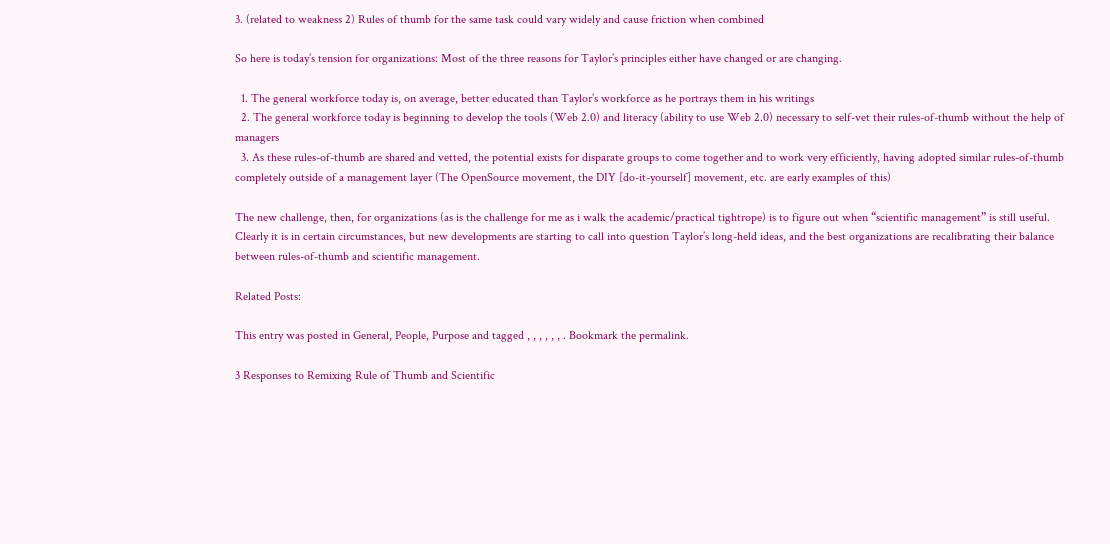3. (related to weakness 2) Rules of thumb for the same task could vary widely and cause friction when combined

So here is today’s tension for organizations: Most of the three reasons for Taylor’s principles either have changed or are changing.

  1. The general workforce today is, on average, better educated than Taylor’s workforce as he portrays them in his writings
  2. The general workforce today is beginning to develop the tools (Web 2.0) and literacy (ability to use Web 2.0) necessary to self-vet their rules-of-thumb without the help of managers
  3. As these rules-of-thumb are shared and vetted, the potential exists for disparate groups to come together and to work very efficiently, having adopted similar rules-of-thumb completely outside of a management layer (The OpenSource movement, the DIY [do-it-yourself] movement, etc. are early examples of this)

The new challenge, then, for organizations (as is the challenge for me as i walk the academic/practical tightrope) is to figure out when “scientific management” is still useful.  Clearly it is in certain circumstances, but new developments are starting to call into question Taylor’s long-held ideas, and the best organizations are recalibrating their balance between rules-of-thumb and scientific management.

Related Posts:

This entry was posted in General, People, Purpose and tagged , , , , , , . Bookmark the permalink.

3 Responses to Remixing Rule of Thumb and Scientific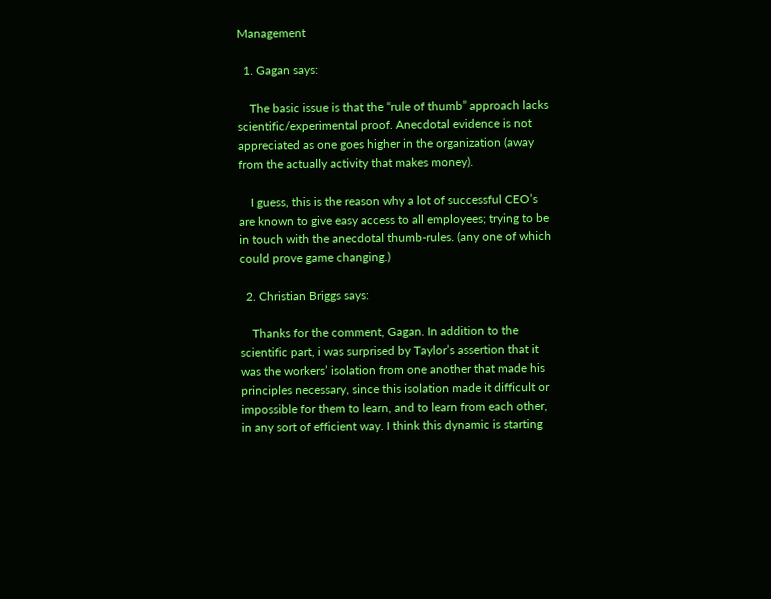Management

  1. Gagan says:

    The basic issue is that the “rule of thumb” approach lacks scientific/experimental proof. Anecdotal evidence is not appreciated as one goes higher in the organization (away from the actually activity that makes money).

    I guess, this is the reason why a lot of successful CEO’s are known to give easy access to all employees; trying to be in touch with the anecdotal thumb-rules. (any one of which could prove game changing.)

  2. Christian Briggs says:

    Thanks for the comment, Gagan. In addition to the scientific part, i was surprised by Taylor’s assertion that it was the workers’ isolation from one another that made his principles necessary, since this isolation made it difficult or impossible for them to learn, and to learn from each other, in any sort of efficient way. I think this dynamic is starting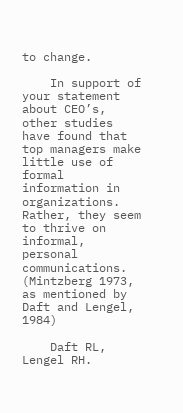to change.

    In support of your statement about CEO’s, other studies have found that top managers make little use of formal information in organizations. Rather, they seem to thrive on informal, personal communications. (Mintzberg 1973, as mentioned by Daft and Lengel, 1984)

    Daft RL, Lengel RH.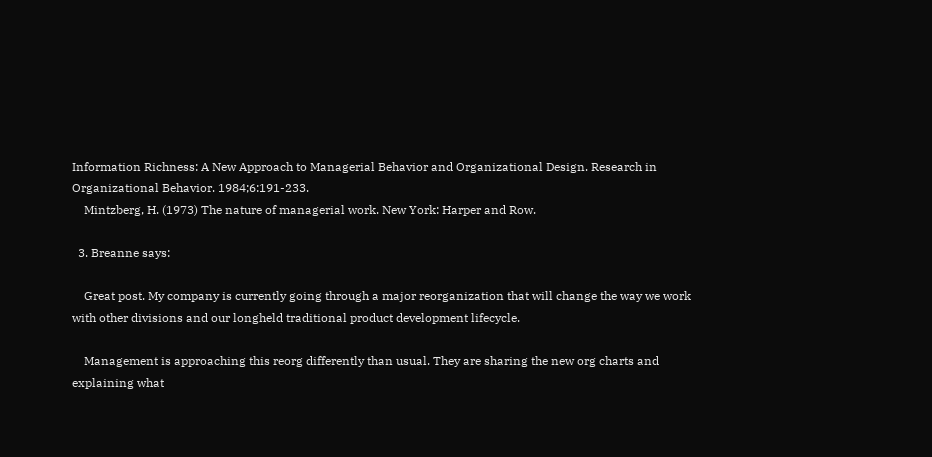Information Richness: A New Approach to Managerial Behavior and Organizational Design. Research in Organizational Behavior. 1984;6:191-233.
    Mintzberg, H. (1973) The nature of managerial work. New York: Harper and Row.

  3. Breanne says:

    Great post. My company is currently going through a major reorganization that will change the way we work with other divisions and our longheld traditional product development lifecycle.

    Management is approaching this reorg differently than usual. They are sharing the new org charts and explaining what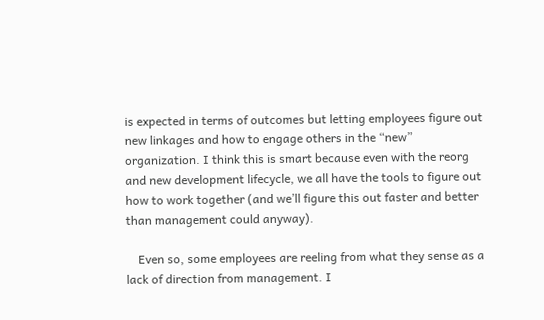is expected in terms of outcomes but letting employees figure out new linkages and how to engage others in the “new” organization. I think this is smart because even with the reorg and new development lifecycle, we all have the tools to figure out how to work together (and we’ll figure this out faster and better than management could anyway).

    Even so, some employees are reeling from what they sense as a lack of direction from management. I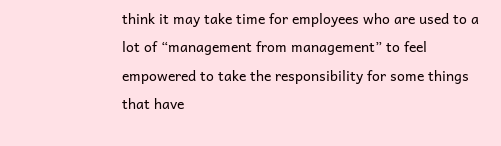think it may take time for employees who are used to a lot of “management from management” to feel empowered to take the responsibility for some things that have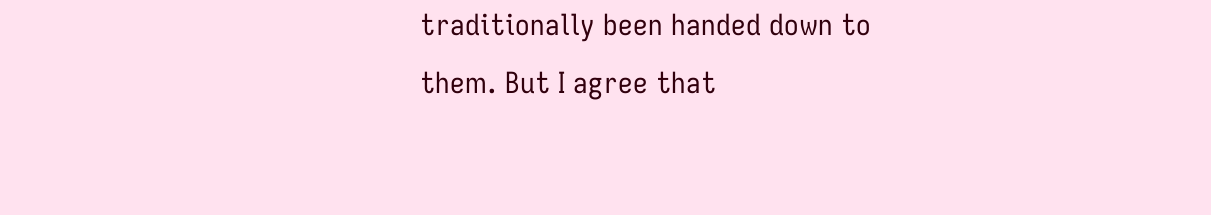traditionally been handed down to them. But I agree that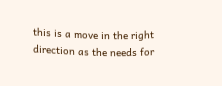this is a move in the right direction as the needs for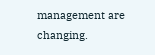management are changing.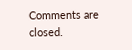Comments are closed.